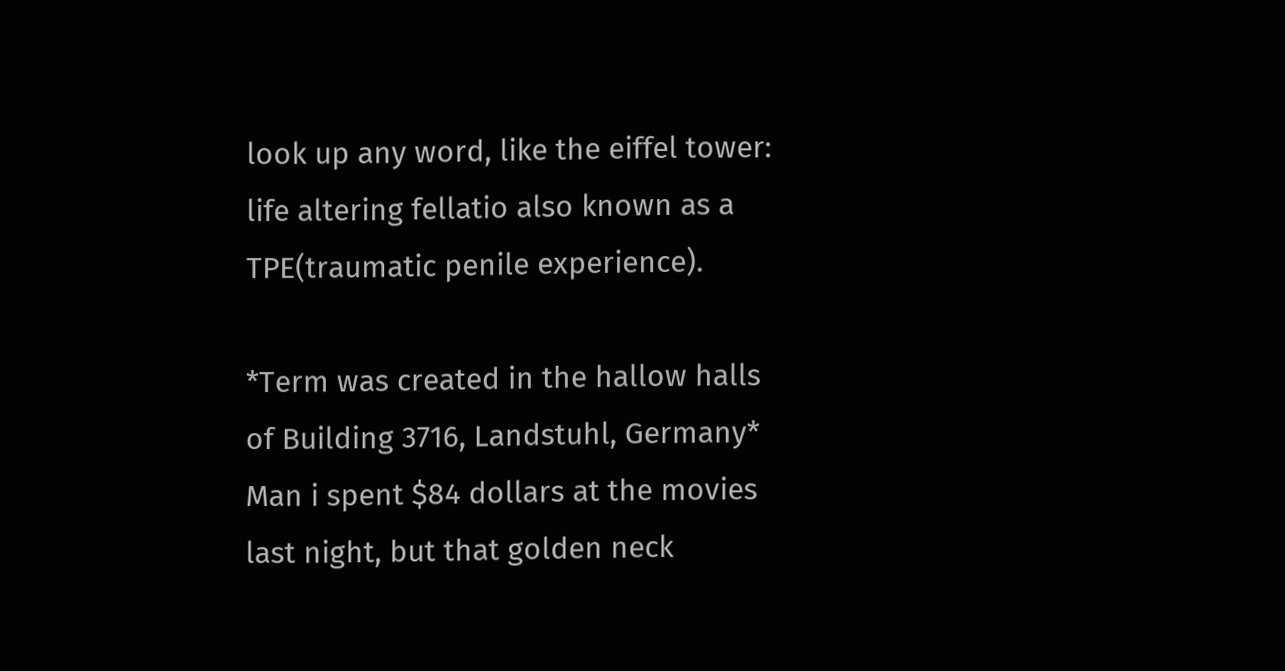look up any word, like the eiffel tower:
life altering fellatio also known as a TPE(traumatic penile experience).

*Term was created in the hallow halls of Building 3716, Landstuhl, Germany*
Man i spent $84 dollars at the movies last night, but that golden neck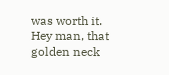was worth it.
Hey man, that golden neck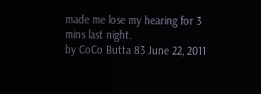made me lose my hearing for 3 mins last night.
by CoCo Butta 83 June 22, 2011